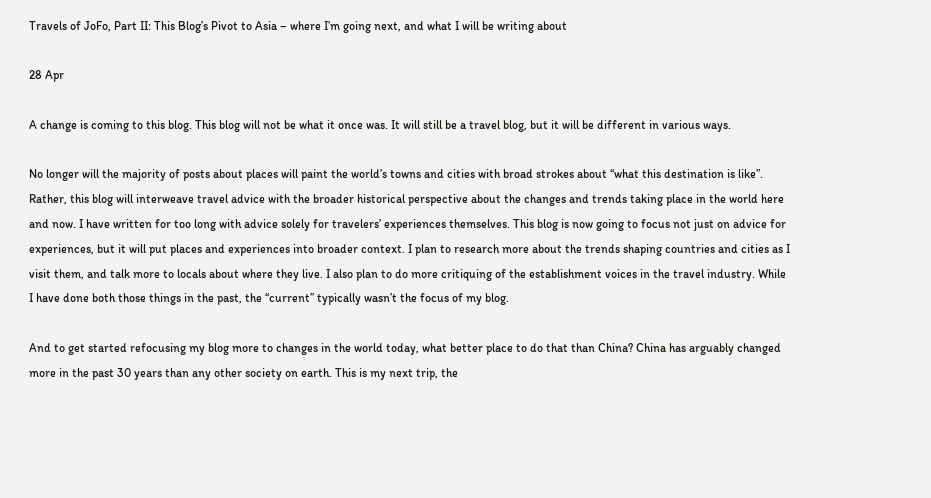Travels of JoFo, Part II: This Blog’s Pivot to Asia – where I’m going next, and what I will be writing about

28 Apr

A change is coming to this blog. This blog will not be what it once was. It will still be a travel blog, but it will be different in various ways.

No longer will the majority of posts about places will paint the world’s towns and cities with broad strokes about “what this destination is like”. Rather, this blog will interweave travel advice with the broader historical perspective about the changes and trends taking place in the world here and now. I have written for too long with advice solely for travelers’ experiences themselves. This blog is now going to focus not just on advice for experiences, but it will put places and experiences into broader context. I plan to research more about the trends shaping countries and cities as I visit them, and talk more to locals about where they live. I also plan to do more critiquing of the establishment voices in the travel industry. While I have done both those things in the past, the “current” typically wasn’t the focus of my blog.

And to get started refocusing my blog more to changes in the world today, what better place to do that than China? China has arguably changed more in the past 30 years than any other society on earth. This is my next trip, the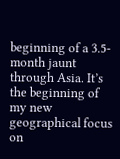beginning of a 3.5-month jaunt through Asia. It’s the beginning of my new geographical focus on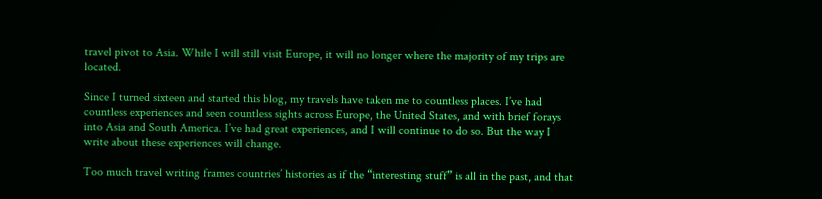travel pivot to Asia. While I will still visit Europe, it will no longer where the majority of my trips are located.

Since I turned sixteen and started this blog, my travels have taken me to countless places. I’ve had countless experiences and seen countless sights across Europe, the United States, and with brief forays into Asia and South America. I’ve had great experiences, and I will continue to do so. But the way I write about these experiences will change.

Too much travel writing frames countries’ histories as if the “interesting stuff” is all in the past, and that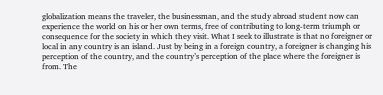globalization means the traveler, the businessman, and the study abroad student now can experience the world on his or her own terms, free of contributing to long-term triumph or consequence for the society in which they visit. What I seek to illustrate is that no foreigner or local in any country is an island. Just by being in a foreign country, a foreigner is changing his perception of the country, and the country’s perception of the place where the foreigner is from. The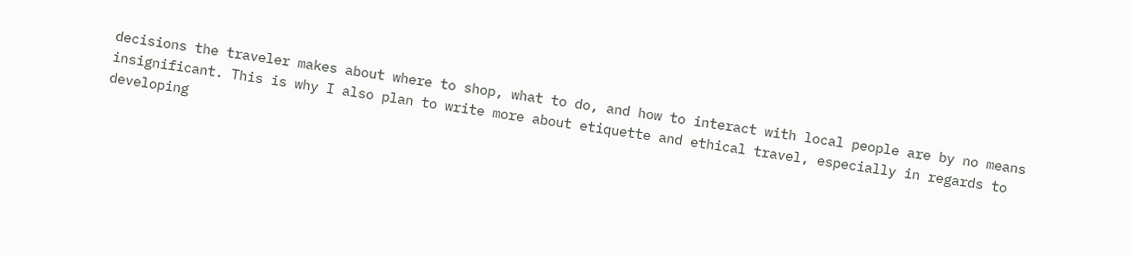decisions the traveler makes about where to shop, what to do, and how to interact with local people are by no means insignificant. This is why I also plan to write more about etiquette and ethical travel, especially in regards to developing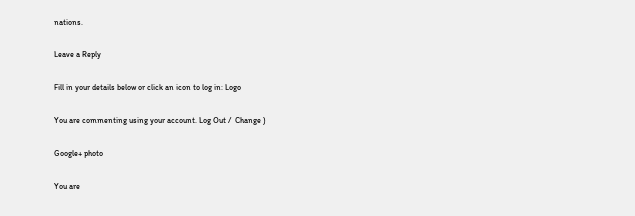nations.

Leave a Reply

Fill in your details below or click an icon to log in: Logo

You are commenting using your account. Log Out /  Change )

Google+ photo

You are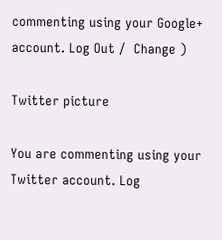commenting using your Google+ account. Log Out /  Change )

Twitter picture

You are commenting using your Twitter account. Log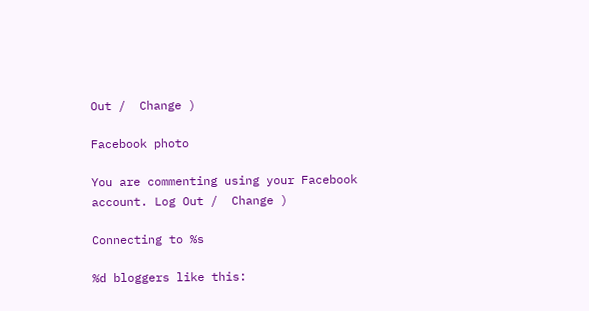Out /  Change )

Facebook photo

You are commenting using your Facebook account. Log Out /  Change )

Connecting to %s

%d bloggers like this: